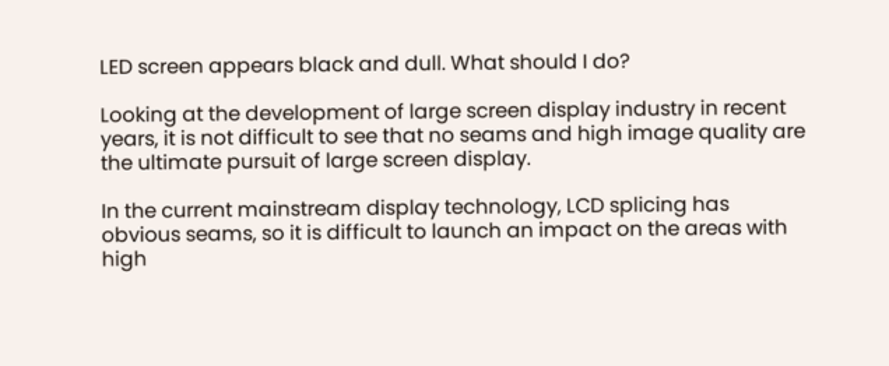LED screen appears black and dull. What should I do?

Looking at the development of large screen display industry in recent years, it is not difficult to see that no seams and high image quality are the ultimate pursuit of large screen display.

In the current mainstream display technology, LCD splicing has obvious seams, so it is difficult to launch an impact on the areas with high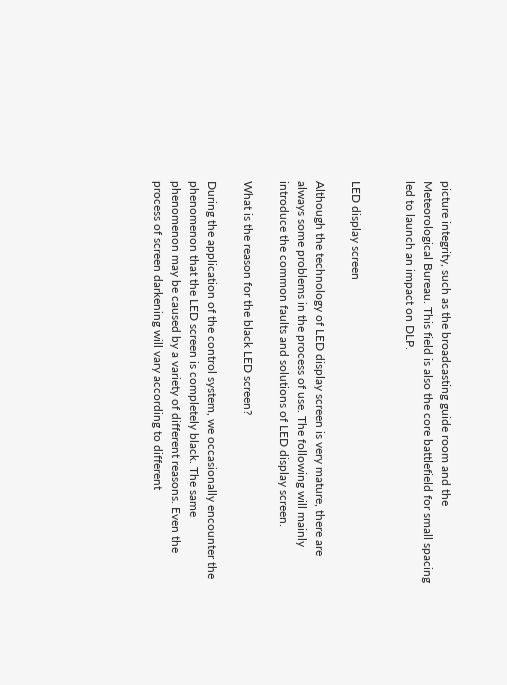picture integrity, such as the broadcasting guide room and the Meteorological Bureau. This field is also the core battlefield for small spacing led to launch an impact on DLP.


LED display screen

Although the technology of LED display screen is very mature, there are always some problems in the process of use. The following will mainly introduce the common faults and solutions of LED display screen.

What is the reason for the black LED screen?

During the application of the control system, we occasionally encounter the phenomenon that the LED screen is completely black. The same phenomenon may be caused by a variety of different reasons. Even the process of screen darkening will vary according to different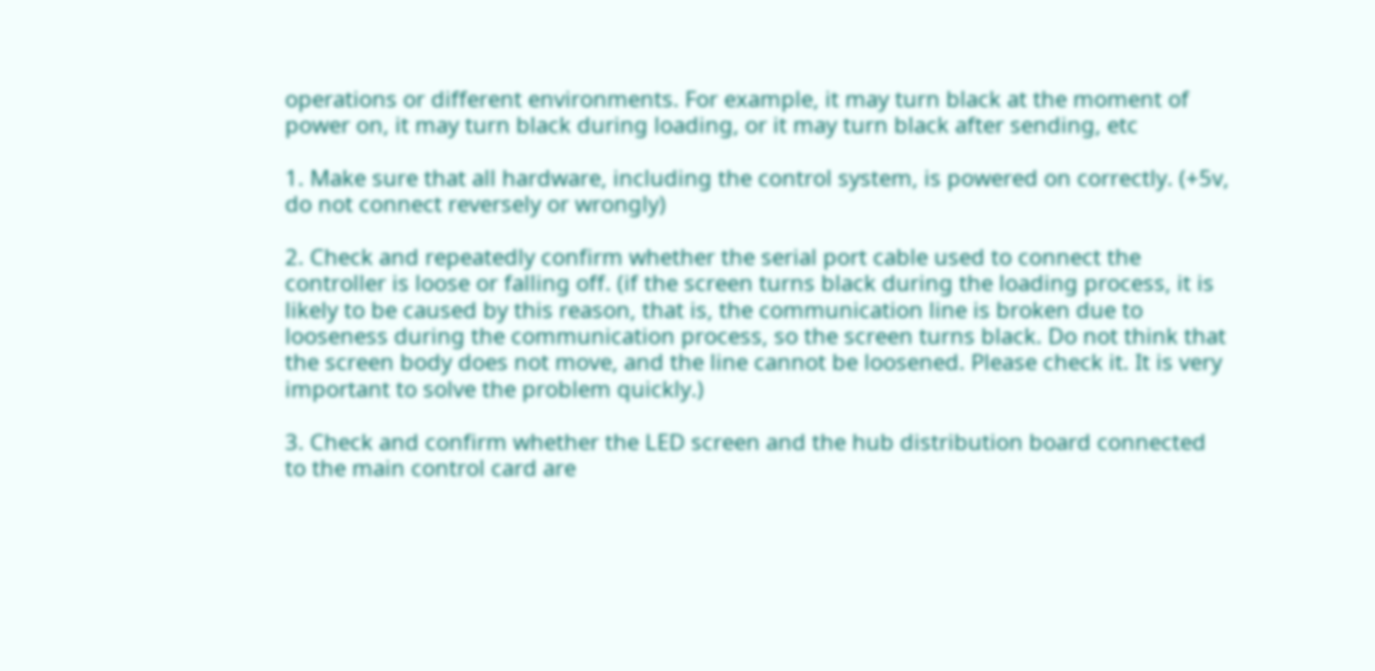operations or different environments. For example, it may turn black at the moment of power on, it may turn black during loading, or it may turn black after sending, etc

1. Make sure that all hardware, including the control system, is powered on correctly. (+5v, do not connect reversely or wrongly)

2. Check and repeatedly confirm whether the serial port cable used to connect the controller is loose or falling off. (if the screen turns black during the loading process, it is likely to be caused by this reason, that is, the communication line is broken due to looseness during the communication process, so the screen turns black. Do not think that the screen body does not move, and the line cannot be loosened. Please check it. It is very important to solve the problem quickly.)

3. Check and confirm whether the LED screen and the hub distribution board connected to the main control card are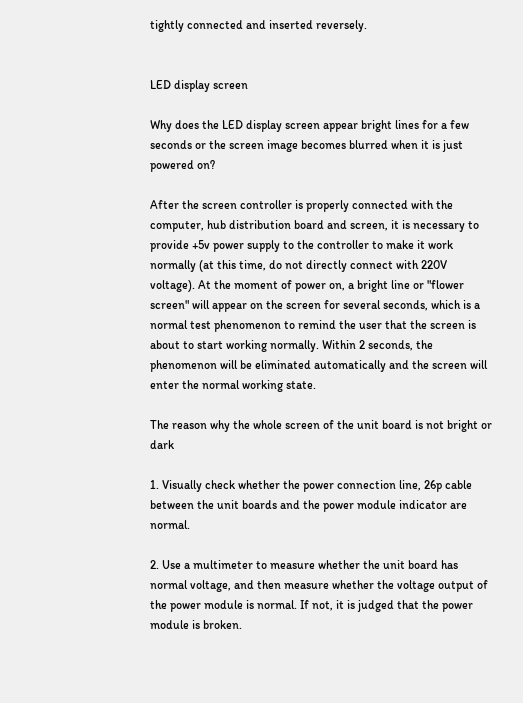tightly connected and inserted reversely.


LED display screen

Why does the LED display screen appear bright lines for a few seconds or the screen image becomes blurred when it is just powered on?

After the screen controller is properly connected with the computer, hub distribution board and screen, it is necessary to provide +5v power supply to the controller to make it work normally (at this time, do not directly connect with 220V voltage). At the moment of power on, a bright line or "flower screen" will appear on the screen for several seconds, which is a normal test phenomenon to remind the user that the screen is about to start working normally. Within 2 seconds, the phenomenon will be eliminated automatically and the screen will enter the normal working state.

The reason why the whole screen of the unit board is not bright or dark

1. Visually check whether the power connection line, 26p cable between the unit boards and the power module indicator are normal.

2. Use a multimeter to measure whether the unit board has normal voltage, and then measure whether the voltage output of the power module is normal. If not, it is judged that the power module is broken.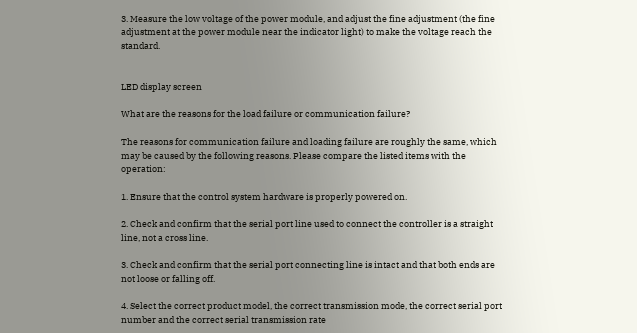3. Measure the low voltage of the power module, and adjust the fine adjustment (the fine adjustment at the power module near the indicator light) to make the voltage reach the standard.


LED display screen

What are the reasons for the load failure or communication failure?

The reasons for communication failure and loading failure are roughly the same, which may be caused by the following reasons. Please compare the listed items with the operation:

1. Ensure that the control system hardware is properly powered on.

2. Check and confirm that the serial port line used to connect the controller is a straight line, not a cross line.

3. Check and confirm that the serial port connecting line is intact and that both ends are not loose or falling off.

4. Select the correct product model, the correct transmission mode, the correct serial port number and the correct serial transmission rate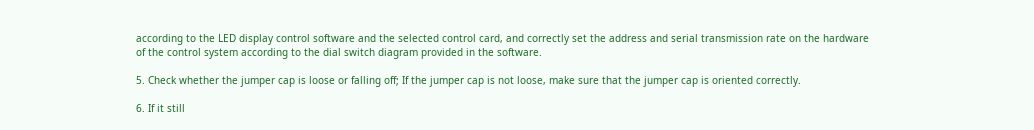according to the LED display control software and the selected control card, and correctly set the address and serial transmission rate on the hardware of the control system according to the dial switch diagram provided in the software.

5. Check whether the jumper cap is loose or falling off; If the jumper cap is not loose, make sure that the jumper cap is oriented correctly.

6. If it still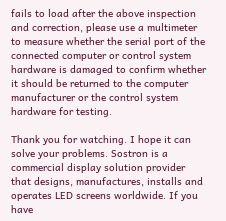fails to load after the above inspection and correction, please use a multimeter to measure whether the serial port of the connected computer or control system hardware is damaged to confirm whether it should be returned to the computer manufacturer or the control system hardware for testing.

Thank you for watching. I hope it can solve your problems. Sostron is a commercial display solution provider that designs, manufactures, installs and operates LED screens worldwide. If you have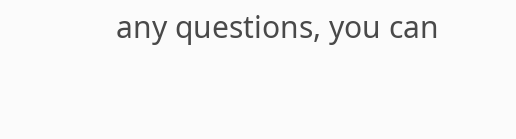any questions, you can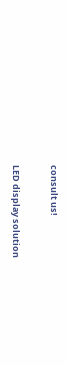consult us!

LED display solution